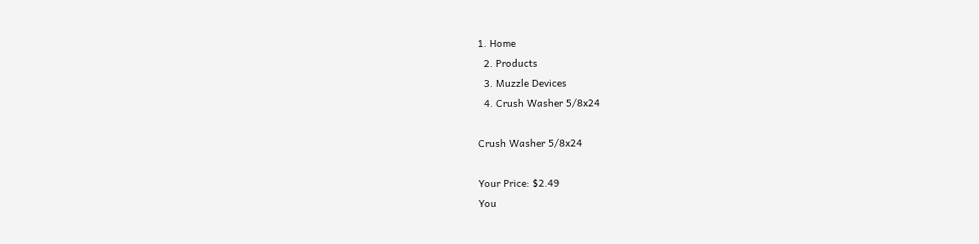1. Home
  2. Products
  3. Muzzle Devices
  4. Crush Washer 5/8x24

Crush Washer 5/8x24

Your Price: $2.49
You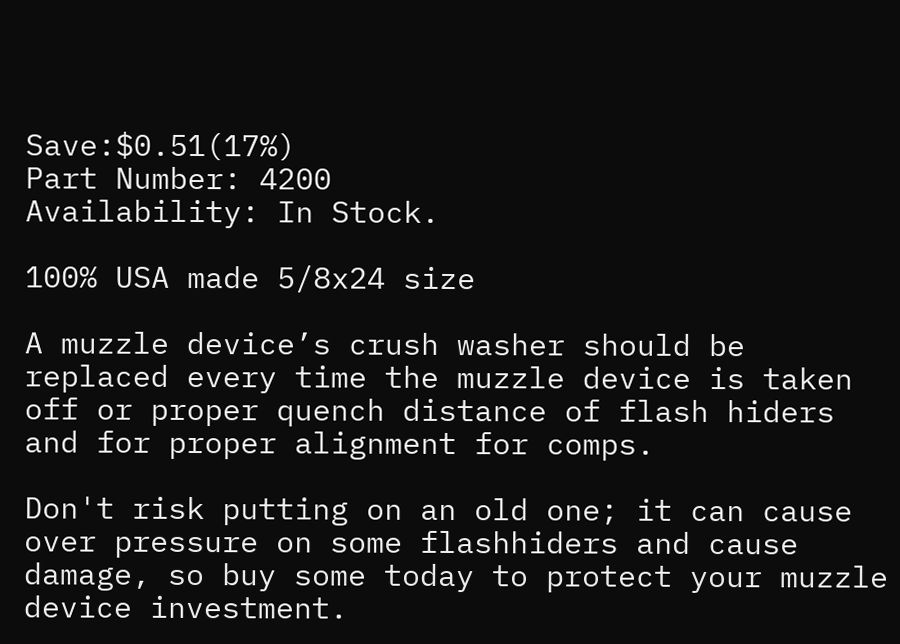Save:$0.51(17%)
Part Number: 4200
Availability: In Stock.

100% USA made 5/8x24 size

A muzzle device’s crush washer should be replaced every time the muzzle device is taken off or proper quench distance of flash hiders and for proper alignment for comps.

Don't risk putting on an old one; it can cause over pressure on some flashhiders and cause damage, so buy some today to protect your muzzle device investment.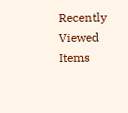Recently Viewed Items